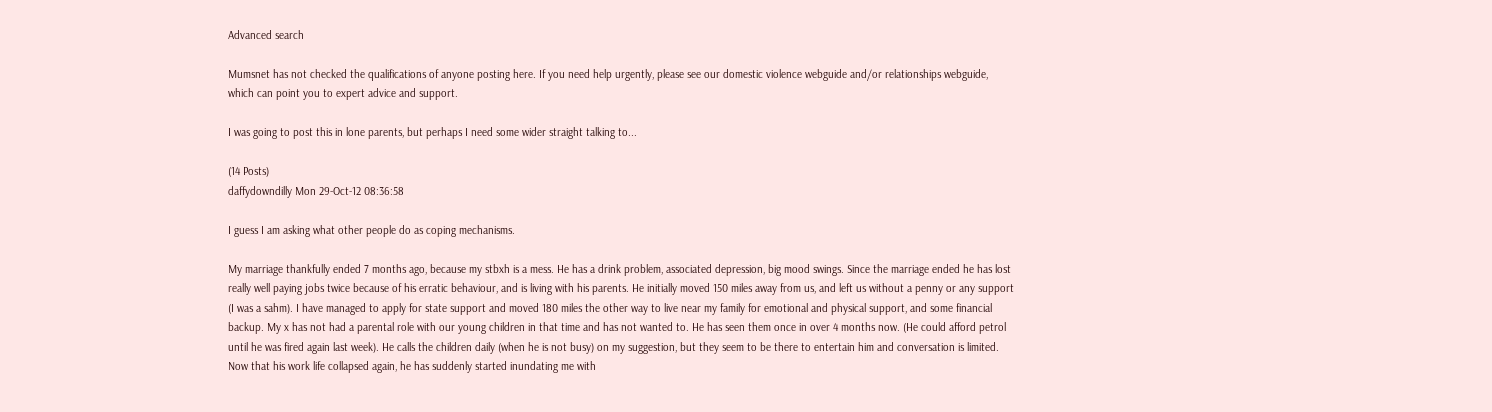Advanced search

Mumsnet has not checked the qualifications of anyone posting here. If you need help urgently, please see our domestic violence webguide and/or relationships webguide, which can point you to expert advice and support.

I was going to post this in lone parents, but perhaps I need some wider straight talking to...

(14 Posts)
daffydowndilly Mon 29-Oct-12 08:36:58

I guess I am asking what other people do as coping mechanisms.

My marriage thankfully ended 7 months ago, because my stbxh is a mess. He has a drink problem, associated depression, big mood swings. Since the marriage ended he has lost really well paying jobs twice because of his erratic behaviour, and is living with his parents. He initially moved 150 miles away from us, and left us without a penny or any support (I was a sahm). I have managed to apply for state support and moved 180 miles the other way to live near my family for emotional and physical support, and some financial backup. My x has not had a parental role with our young children in that time and has not wanted to. He has seen them once in over 4 months now. (He could afford petrol until he was fired again last week). He calls the children daily (when he is not busy) on my suggestion, but they seem to be there to entertain him and conversation is limited. Now that his work life collapsed again, he has suddenly started inundating me with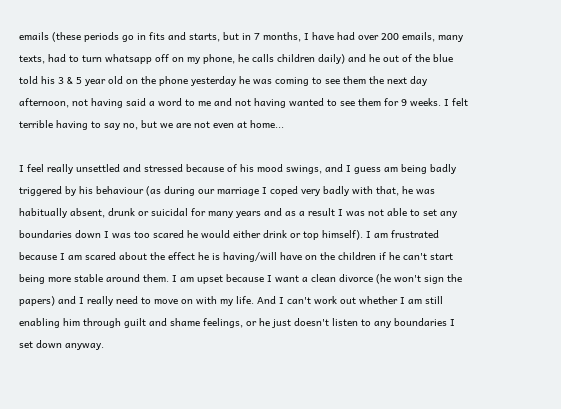emails (these periods go in fits and starts, but in 7 months, I have had over 200 emails, many texts, had to turn whatsapp off on my phone, he calls children daily) and he out of the blue told his 3 & 5 year old on the phone yesterday he was coming to see them the next day afternoon, not having said a word to me and not having wanted to see them for 9 weeks. I felt terrible having to say no, but we are not even at home...

I feel really unsettled and stressed because of his mood swings, and I guess am being badly triggered by his behaviour (as during our marriage I coped very badly with that, he was habitually absent, drunk or suicidal for many years and as a result I was not able to set any boundaries down I was too scared he would either drink or top himself). I am frustrated because I am scared about the effect he is having/will have on the children if he can't start being more stable around them. I am upset because I want a clean divorce (he won't sign the papers) and I really need to move on with my life. And I can't work out whether I am still enabling him through guilt and shame feelings, or he just doesn't listen to any boundaries I set down anyway.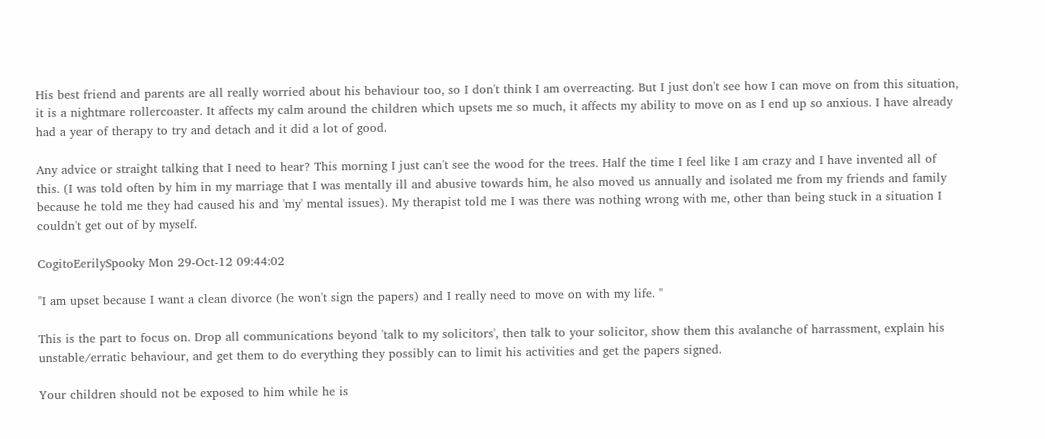His best friend and parents are all really worried about his behaviour too, so I don't think I am overreacting. But I just don't see how I can move on from this situation, it is a nightmare rollercoaster. It affects my calm around the children which upsets me so much, it affects my ability to move on as I end up so anxious. I have already had a year of therapy to try and detach and it did a lot of good.

Any advice or straight talking that I need to hear? This morning I just can't see the wood for the trees. Half the time I feel like I am crazy and I have invented all of this. (I was told often by him in my marriage that I was mentally ill and abusive towards him, he also moved us annually and isolated me from my friends and family because he told me they had caused his and 'my' mental issues). My therapist told me I was there was nothing wrong with me, other than being stuck in a situation I couldn't get out of by myself.

CogitoEerilySpooky Mon 29-Oct-12 09:44:02

"I am upset because I want a clean divorce (he won't sign the papers) and I really need to move on with my life. "

This is the part to focus on. Drop all communications beyond 'talk to my solicitors', then talk to your solicitor, show them this avalanche of harrassment, explain his unstable/erratic behaviour, and get them to do everything they possibly can to limit his activities and get the papers signed.

Your children should not be exposed to him while he is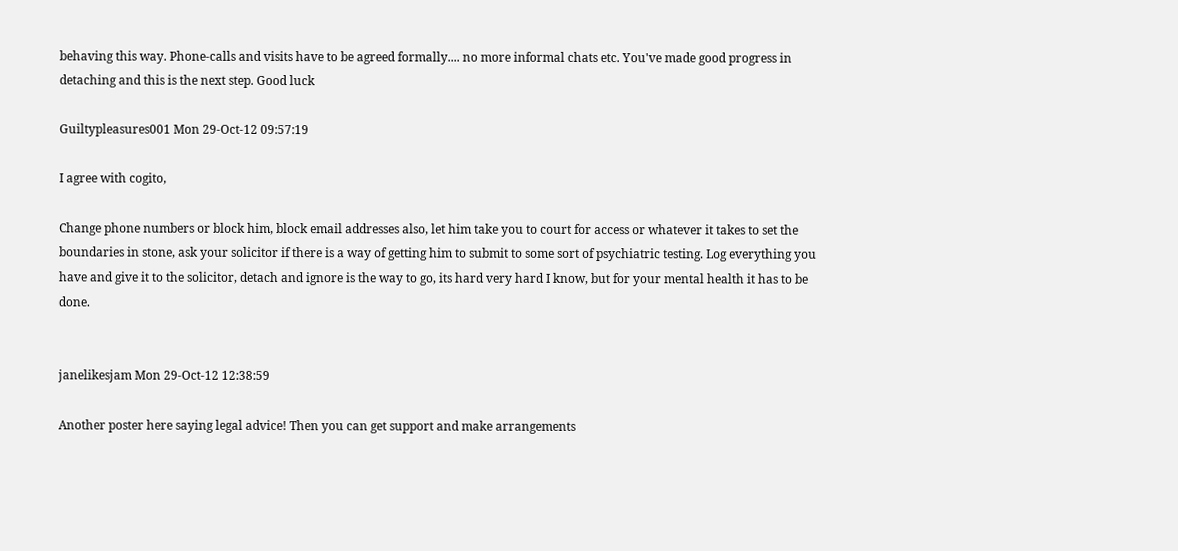behaving this way. Phone-calls and visits have to be agreed formally.... no more informal chats etc. You've made good progress in detaching and this is the next step. Good luck

Guiltypleasures001 Mon 29-Oct-12 09:57:19

I agree with cogito,

Change phone numbers or block him, block email addresses also, let him take you to court for access or whatever it takes to set the boundaries in stone, ask your solicitor if there is a way of getting him to submit to some sort of psychiatric testing. Log everything you have and give it to the solicitor, detach and ignore is the way to go, its hard very hard I know, but for your mental health it has to be done.


janelikesjam Mon 29-Oct-12 12:38:59

Another poster here saying legal advice! Then you can get support and make arrangements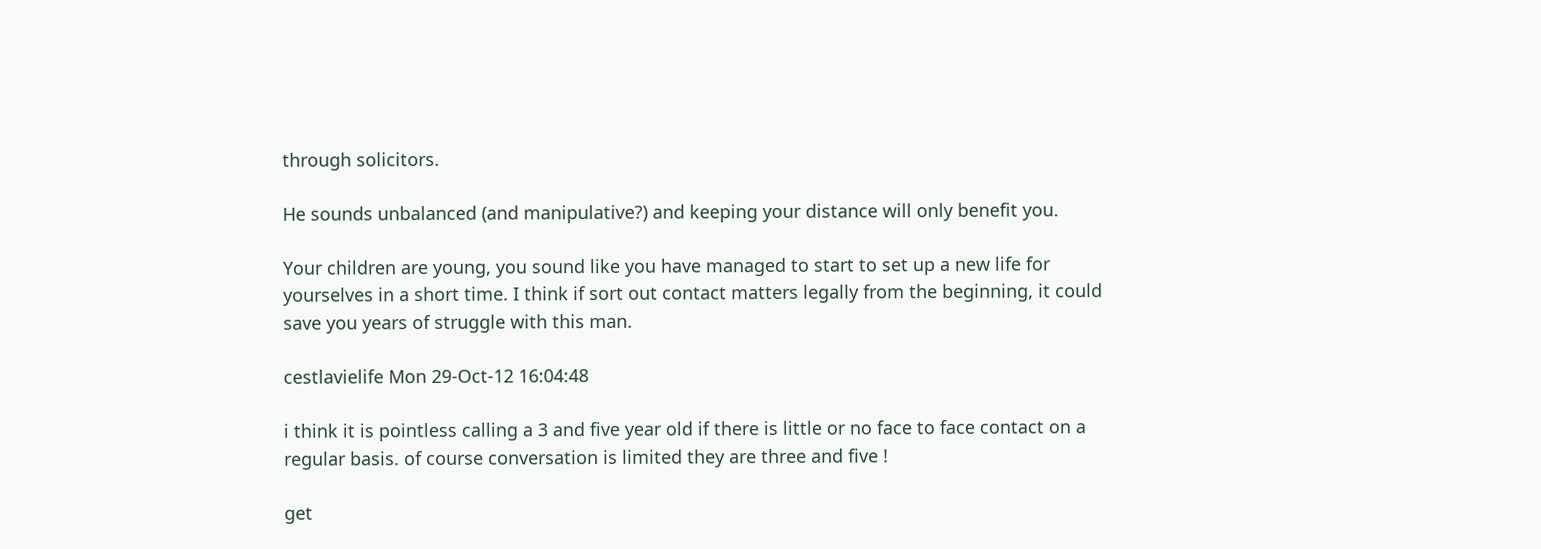through solicitors.

He sounds unbalanced (and manipulative?) and keeping your distance will only benefit you.

Your children are young, you sound like you have managed to start to set up a new life for yourselves in a short time. I think if sort out contact matters legally from the beginning, it could save you years of struggle with this man.

cestlavielife Mon 29-Oct-12 16:04:48

i think it is pointless calling a 3 and five year old if there is little or no face to face contact on a regular basis. of course conversation is limited they are three and five !

get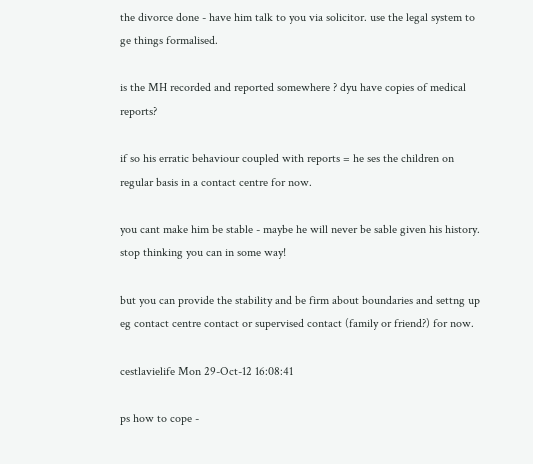the divorce done - have him talk to you via solicitor. use the legal system to ge things formalised.

is the MH recorded and reported somewhere ? dyu have copies of medical reports?

if so his erratic behaviour coupled with reports = he ses the children on regular basis in a contact centre for now.

you cant make him be stable - maybe he will never be sable given his history. stop thinking you can in some way!

but you can provide the stability and be firm about boundaries and settng up eg contact centre contact or supervised contact (family or friend?) for now.

cestlavielife Mon 29-Oct-12 16:08:41

ps how to cope -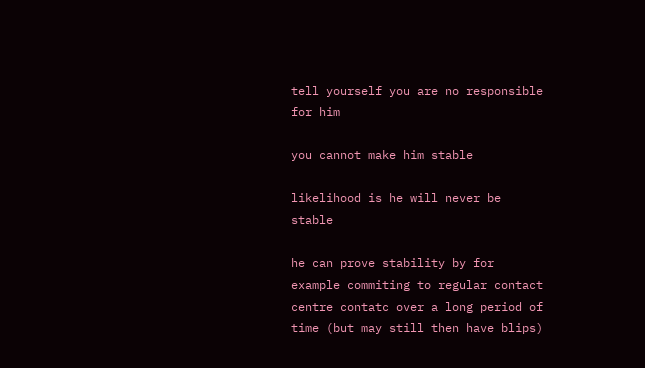tell yourself you are no responsible for him

you cannot make him stable

likelihood is he will never be stable

he can prove stability by for example commiting to regular contact centre contatc over a long period of time (but may still then have blips)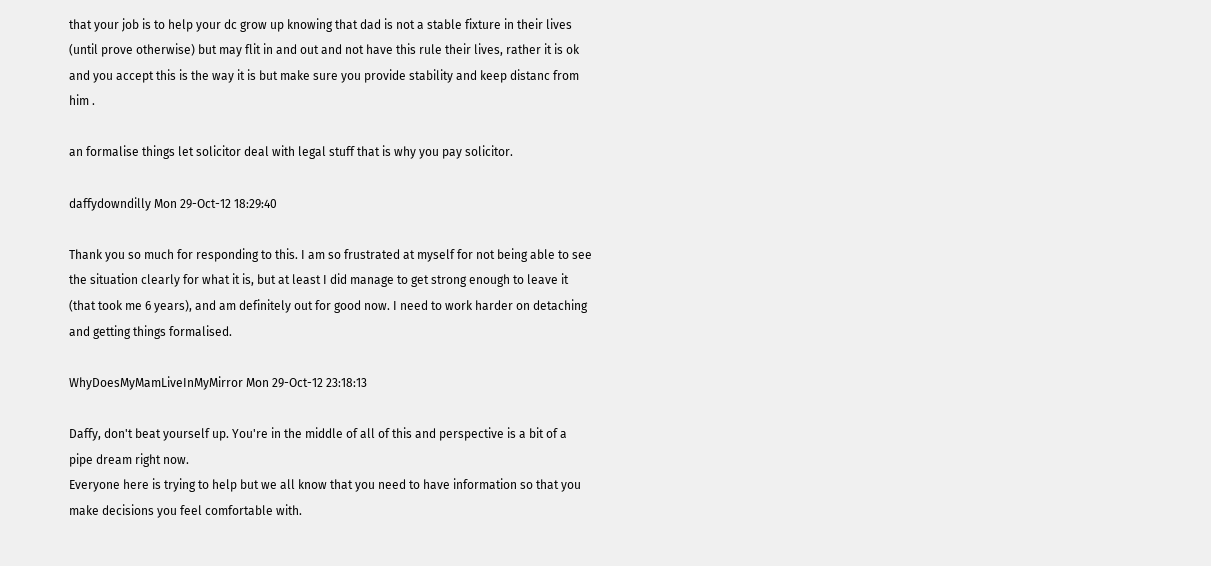that your job is to help your dc grow up knowing that dad is not a stable fixture in their lives (until prove otherwise) but may flit in and out and not have this rule their lives, rather it is ok and you accept this is the way it is but make sure you provide stability and keep distanc from him .

an formalise things let solicitor deal with legal stuff that is why you pay solicitor.

daffydowndilly Mon 29-Oct-12 18:29:40

Thank you so much for responding to this. I am so frustrated at myself for not being able to see the situation clearly for what it is, but at least I did manage to get strong enough to leave it (that took me 6 years), and am definitely out for good now. I need to work harder on detaching and getting things formalised.

WhyDoesMyMamLiveInMyMirror Mon 29-Oct-12 23:18:13

Daffy, don't beat yourself up. You're in the middle of all of this and perspective is a bit of a pipe dream right now.
Everyone here is trying to help but we all know that you need to have information so that you make decisions you feel comfortable with.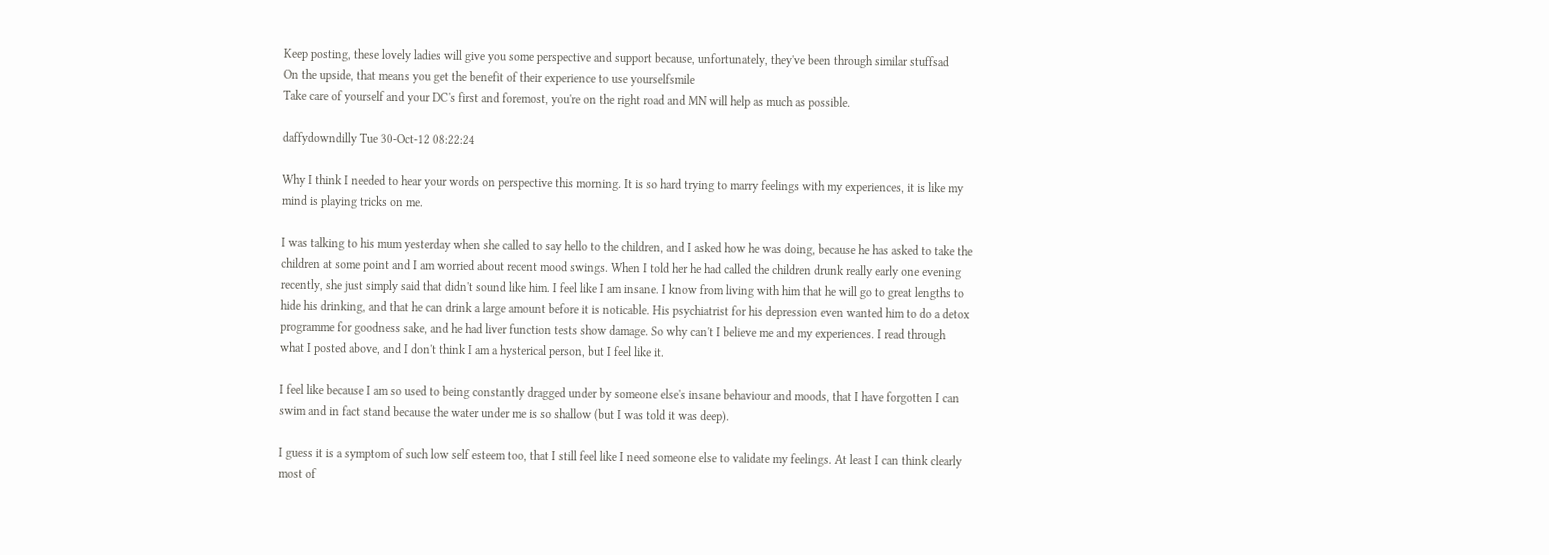Keep posting, these lovely ladies will give you some perspective and support because, unfortunately, they've been through similar stuffsad
On the upside, that means you get the benefit of their experience to use yourselfsmile
Take care of yourself and your DC's first and foremost, you're on the right road and MN will help as much as possible.

daffydowndilly Tue 30-Oct-12 08:22:24

Why I think I needed to hear your words on perspective this morning. It is so hard trying to marry feelings with my experiences, it is like my mind is playing tricks on me.

I was talking to his mum yesterday when she called to say hello to the children, and I asked how he was doing, because he has asked to take the children at some point and I am worried about recent mood swings. When I told her he had called the children drunk really early one evening recently, she just simply said that didn't sound like him. I feel like I am insane. I know from living with him that he will go to great lengths to hide his drinking, and that he can drink a large amount before it is noticable. His psychiatrist for his depression even wanted him to do a detox programme for goodness sake, and he had liver function tests show damage. So why can't I believe me and my experiences. I read through what I posted above, and I don't think I am a hysterical person, but I feel like it.

I feel like because I am so used to being constantly dragged under by someone else's insane behaviour and moods, that I have forgotten I can swim and in fact stand because the water under me is so shallow (but I was told it was deep).

I guess it is a symptom of such low self esteem too, that I still feel like I need someone else to validate my feelings. At least I can think clearly most of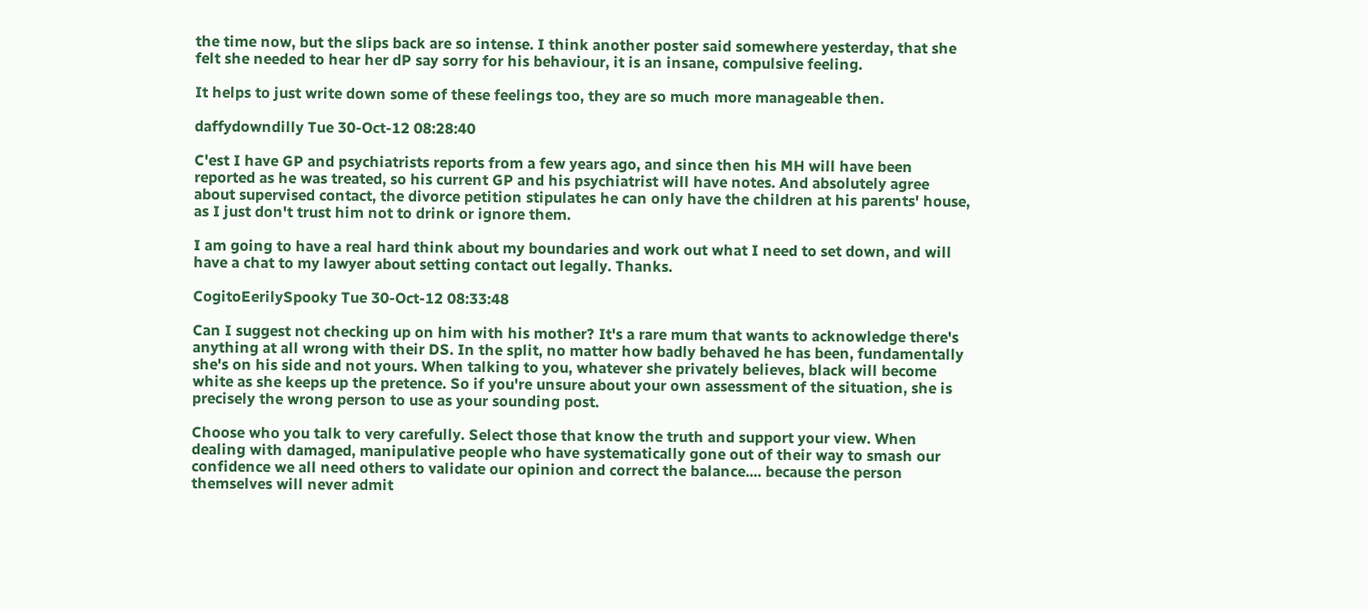the time now, but the slips back are so intense. I think another poster said somewhere yesterday, that she felt she needed to hear her dP say sorry for his behaviour, it is an insane, compulsive feeling.

It helps to just write down some of these feelings too, they are so much more manageable then.

daffydowndilly Tue 30-Oct-12 08:28:40

C'est I have GP and psychiatrists reports from a few years ago, and since then his MH will have been reported as he was treated, so his current GP and his psychiatrist will have notes. And absolutely agree about supervised contact, the divorce petition stipulates he can only have the children at his parents' house, as I just don't trust him not to drink or ignore them.

I am going to have a real hard think about my boundaries and work out what I need to set down, and will have a chat to my lawyer about setting contact out legally. Thanks.

CogitoEerilySpooky Tue 30-Oct-12 08:33:48

Can I suggest not checking up on him with his mother? It's a rare mum that wants to acknowledge there's anything at all wrong with their DS. In the split, no matter how badly behaved he has been, fundamentally she's on his side and not yours. When talking to you, whatever she privately believes, black will become white as she keeps up the pretence. So if you're unsure about your own assessment of the situation, she is precisely the wrong person to use as your sounding post.

Choose who you talk to very carefully. Select those that know the truth and support your view. When dealing with damaged, manipulative people who have systematically gone out of their way to smash our confidence we all need others to validate our opinion and correct the balance.... because the person themselves will never admit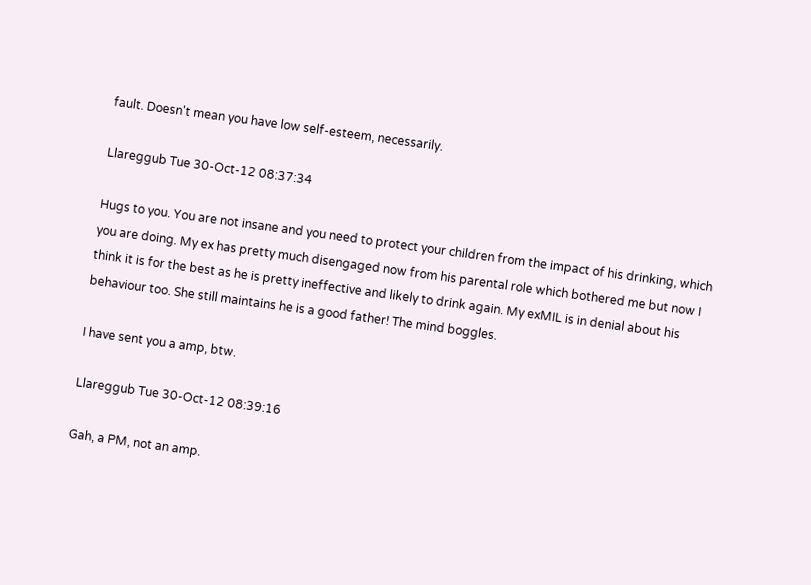fault. Doesn't mean you have low self-esteem, necessarily.

Llareggub Tue 30-Oct-12 08:37:34

Hugs to you. You are not insane and you need to protect your children from the impact of his drinking, which you are doing. My ex has pretty much disengaged now from his parental role which bothered me but now I think it is for the best as he is pretty ineffective and likely to drink again. My exMIL is in denial about his behaviour too. She still maintains he is a good father! The mind boggles.

I have sent you a amp, btw.

Llareggub Tue 30-Oct-12 08:39:16

Gah, a PM, not an amp.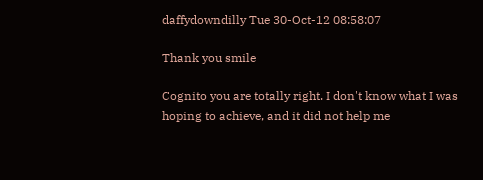daffydowndilly Tue 30-Oct-12 08:58:07

Thank you smile

Cognito you are totally right. I don't know what I was hoping to achieve, and it did not help me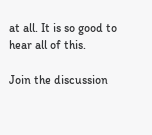at all. It is so good to hear all of this.

Join the discussion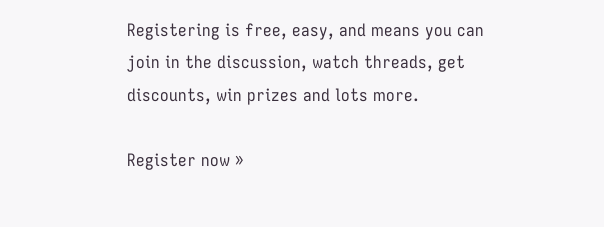Registering is free, easy, and means you can join in the discussion, watch threads, get discounts, win prizes and lots more.

Register now »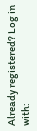Already registered? Log in with: